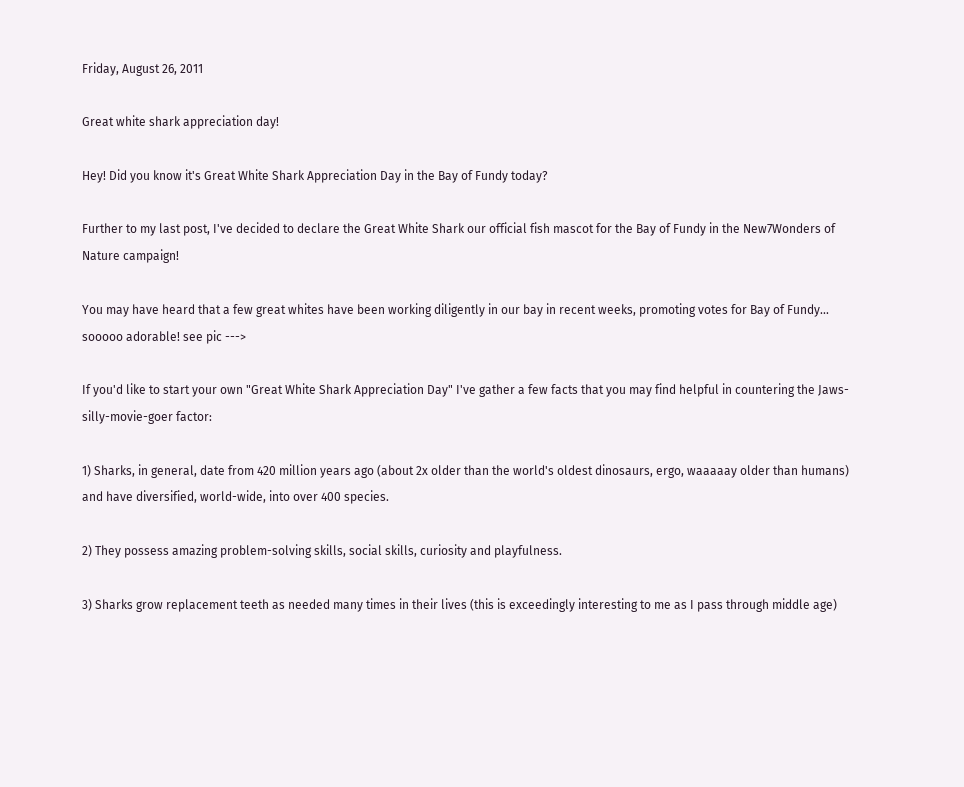Friday, August 26, 2011

Great white shark appreciation day!

Hey! Did you know it's Great White Shark Appreciation Day in the Bay of Fundy today?

Further to my last post, I've decided to declare the Great White Shark our official fish mascot for the Bay of Fundy in the New7Wonders of Nature campaign!

You may have heard that a few great whites have been working diligently in our bay in recent weeks, promoting votes for Bay of Fundy... sooooo adorable! see pic --->

If you'd like to start your own "Great White Shark Appreciation Day" I've gather a few facts that you may find helpful in countering the Jaws-silly-movie-goer factor:

1) Sharks, in general, date from 420 million years ago (about 2x older than the world's oldest dinosaurs, ergo, waaaaay older than humans) and have diversified, world-wide, into over 400 species.

2) They possess amazing problem-solving skills, social skills, curiosity and playfulness.

3) Sharks grow replacement teeth as needed many times in their lives (this is exceedingly interesting to me as I pass through middle age)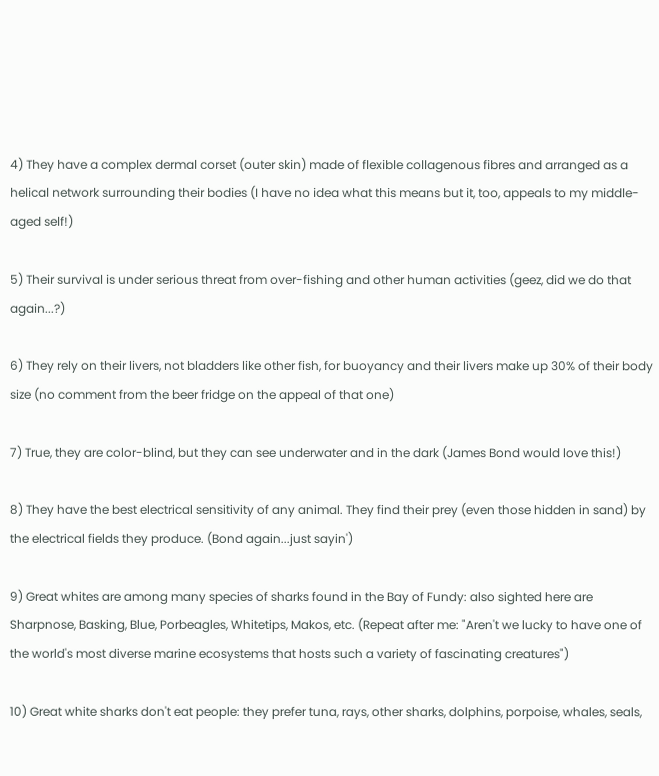4) They have a complex dermal corset (outer skin) made of flexible collagenous fibres and arranged as a helical network surrounding their bodies (I have no idea what this means but it, too, appeals to my middle-aged self!)

5) Their survival is under serious threat from over-fishing and other human activities (geez, did we do that again...?)

6) They rely on their livers, not bladders like other fish, for buoyancy and their livers make up 30% of their body size (no comment from the beer fridge on the appeal of that one)

7) True, they are color-blind, but they can see underwater and in the dark (James Bond would love this!)

8) They have the best electrical sensitivity of any animal. They find their prey (even those hidden in sand) by the electrical fields they produce. (Bond again...just sayin')

9) Great whites are among many species of sharks found in the Bay of Fundy: also sighted here are Sharpnose, Basking, Blue, Porbeagles, Whitetips, Makos, etc. (Repeat after me: "Aren't we lucky to have one of the world's most diverse marine ecosystems that hosts such a variety of fascinating creatures")

10) Great white sharks don't eat people: they prefer tuna, rays, other sharks, dolphins, porpoise, whales, seals,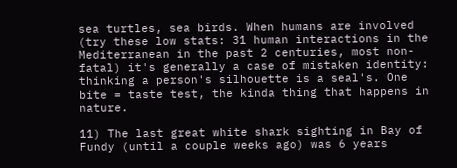sea turtles, sea birds. When humans are involved (try these low stats: 31 human interactions in the Mediterranean in the past 2 centuries, most non-fatal) it's generally a case of mistaken identity: thinking a person's silhouette is a seal's. One bite = taste test, the kinda thing that happens in nature.

11) The last great white shark sighting in Bay of Fundy (until a couple weeks ago) was 6 years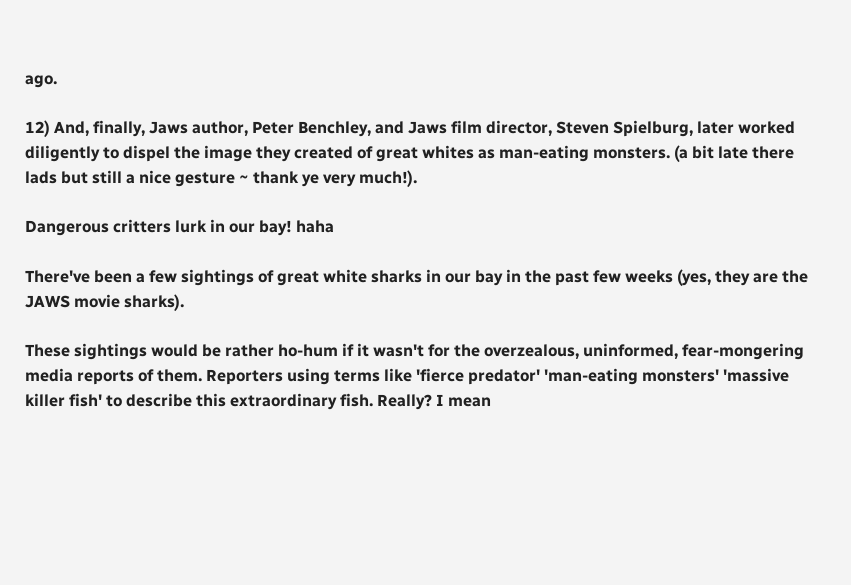ago.

12) And, finally, Jaws author, Peter Benchley, and Jaws film director, Steven Spielburg, later worked diligently to dispel the image they created of great whites as man-eating monsters. (a bit late there lads but still a nice gesture ~ thank ye very much!).

Dangerous critters lurk in our bay! haha

There've been a few sightings of great white sharks in our bay in the past few weeks (yes, they are the JAWS movie sharks).

These sightings would be rather ho-hum if it wasn't for the overzealous, uninformed, fear-mongering media reports of them. Reporters using terms like 'fierce predator' 'man-eating monsters' 'massive killer fish' to describe this extraordinary fish. Really? I mean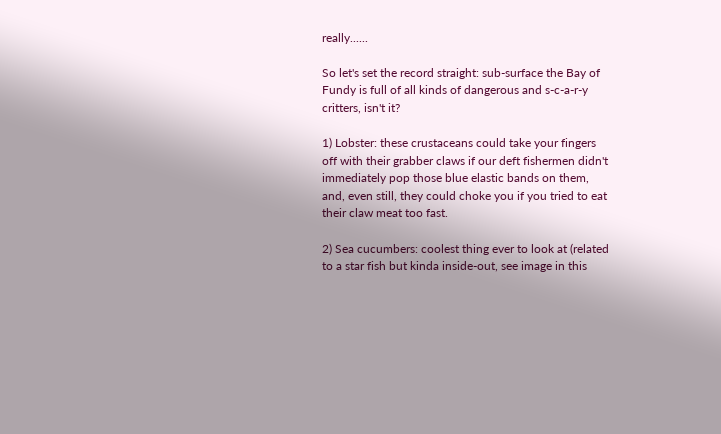really......

So let's set the record straight: sub-surface the Bay of Fundy is full of all kinds of dangerous and s-c-a-r-y critters, isn't it?

1) Lobster: these crustaceans could take your fingers off with their grabber claws if our deft fishermen didn't immediately pop those blue elastic bands on them, and, even still, they could choke you if you tried to eat their claw meat too fast.

2) Sea cucumbers: coolest thing ever to look at (related to a star fish but kinda inside-out, see image in this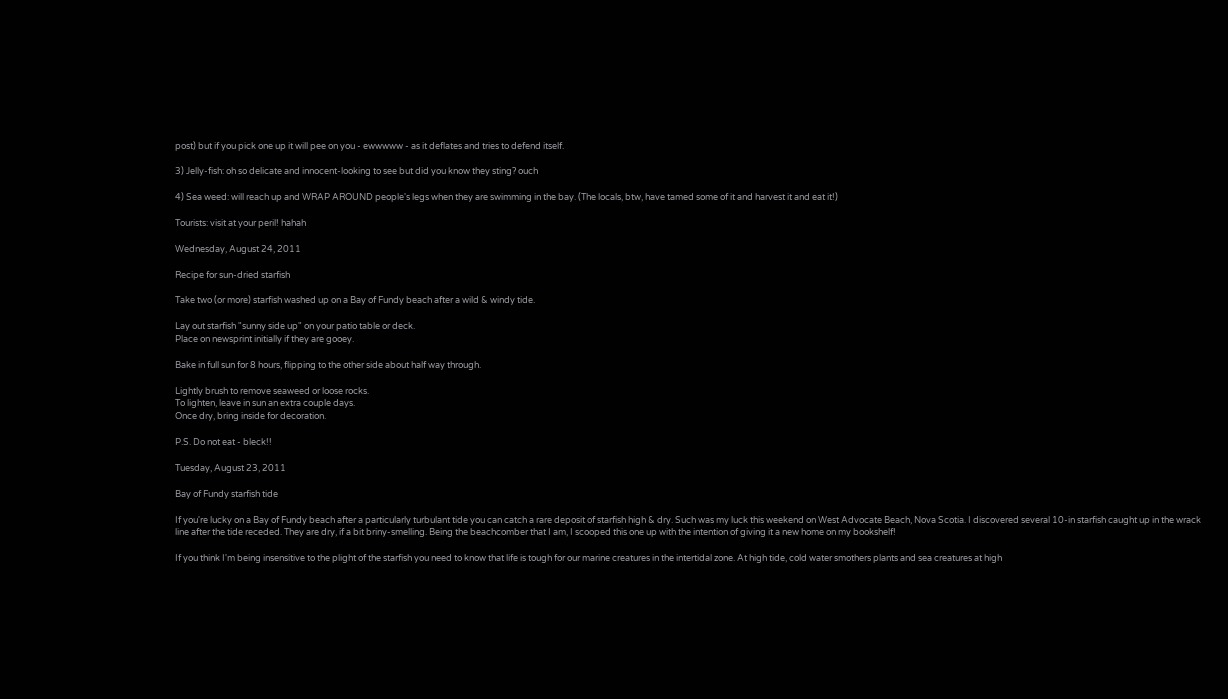post) but if you pick one up it will pee on you - ewwwww - as it deflates and tries to defend itself.

3) Jelly-fish: oh so delicate and innocent-looking to see but did you know they sting? ouch

4) Sea weed: will reach up and WRAP AROUND people's legs when they are swimming in the bay. (The locals, btw, have tamed some of it and harvest it and eat it!)

Tourists: visit at your peril! hahah

Wednesday, August 24, 2011

Recipe for sun-dried starfish

Take two (or more) starfish washed up on a Bay of Fundy beach after a wild & windy tide.

Lay out starfish "sunny side up" on your patio table or deck.
Place on newsprint initially if they are gooey.

Bake in full sun for 8 hours, flipping to the other side about half way through.

Lightly brush to remove seaweed or loose rocks.
To lighten, leave in sun an extra couple days.
Once dry, bring inside for decoration.

P.S. Do not eat - bleck!!

Tuesday, August 23, 2011

Bay of Fundy starfish tide

If you're lucky on a Bay of Fundy beach after a particularly turbulant tide you can catch a rare deposit of starfish high & dry. Such was my luck this weekend on West Advocate Beach, Nova Scotia. I discovered several 10-in starfish caught up in the wrack line after the tide receded. They are dry, if a bit briny-smelling. Being the beachcomber that I am, I scooped this one up with the intention of giving it a new home on my bookshelf!

If you think I'm being insensitive to the plight of the starfish you need to know that life is tough for our marine creatures in the intertidal zone. At high tide, cold water smothers plants and sea creatures at high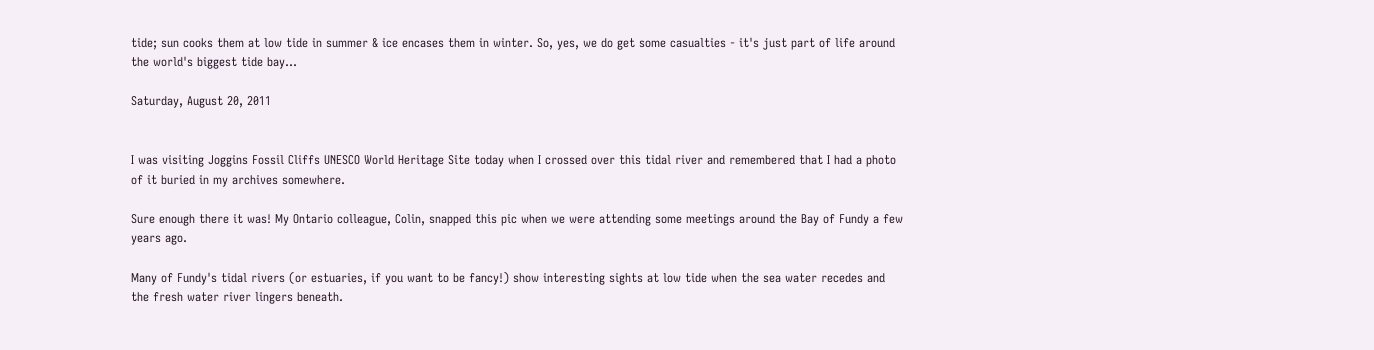tide; sun cooks them at low tide in summer & ice encases them in winter. So, yes, we do get some casualties - it's just part of life around the world's biggest tide bay...

Saturday, August 20, 2011


I was visiting Joggins Fossil Cliffs UNESCO World Heritage Site today when I crossed over this tidal river and remembered that I had a photo of it buried in my archives somewhere.

Sure enough there it was! My Ontario colleague, Colin, snapped this pic when we were attending some meetings around the Bay of Fundy a few years ago.

Many of Fundy's tidal rivers (or estuaries, if you want to be fancy!) show interesting sights at low tide when the sea water recedes and the fresh water river lingers beneath.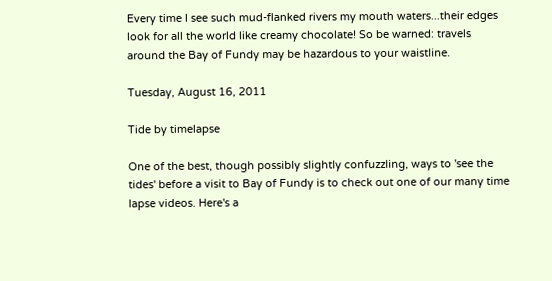Every time I see such mud-flanked rivers my mouth waters...their edges look for all the world like creamy chocolate! So be warned: travels around the Bay of Fundy may be hazardous to your waistline.

Tuesday, August 16, 2011

Tide by timelapse

One of the best, though possibly slightly confuzzling, ways to 'see the tides' before a visit to Bay of Fundy is to check out one of our many time lapse videos. Here's a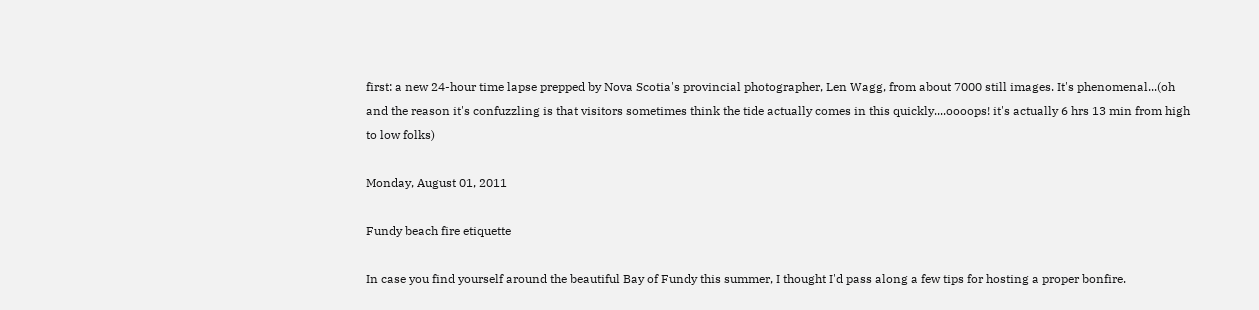first: a new 24-hour time lapse prepped by Nova Scotia's provincial photographer, Len Wagg, from about 7000 still images. It's phenomenal...(oh and the reason it's confuzzling is that visitors sometimes think the tide actually comes in this quickly....oooops! it's actually 6 hrs 13 min from high to low folks)

Monday, August 01, 2011

Fundy beach fire etiquette

In case you find yourself around the beautiful Bay of Fundy this summer, I thought I'd pass along a few tips for hosting a proper bonfire.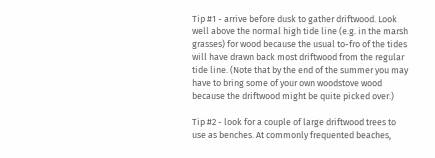Tip #1 - arrive before dusk to gather driftwood. Look well above the normal high tide line (e.g. in the marsh grasses) for wood because the usual to-fro of the tides will have drawn back most driftwood from the regular tide line. (Note that by the end of the summer you may have to bring some of your own woodstove wood because the driftwood might be quite picked over.)

Tip #2 - look for a couple of large driftwood trees to use as benches. At commonly frequented beaches,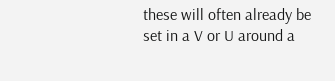these will often already be set in a V or U around a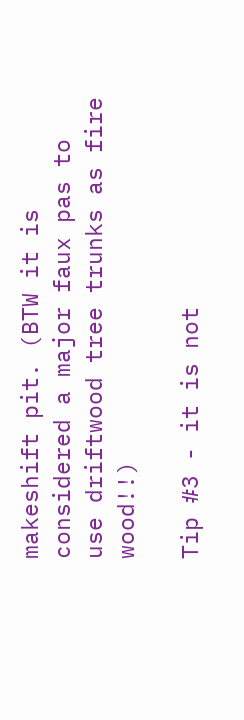makeshift pit. (BTW it is considered a major faux pas to use driftwood tree trunks as fire wood!!)

Tip #3 - it is not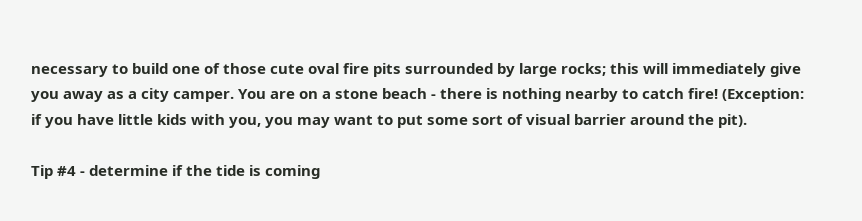necessary to build one of those cute oval fire pits surrounded by large rocks; this will immediately give you away as a city camper. You are on a stone beach - there is nothing nearby to catch fire! (Exception: if you have little kids with you, you may want to put some sort of visual barrier around the pit).

Tip #4 - determine if the tide is coming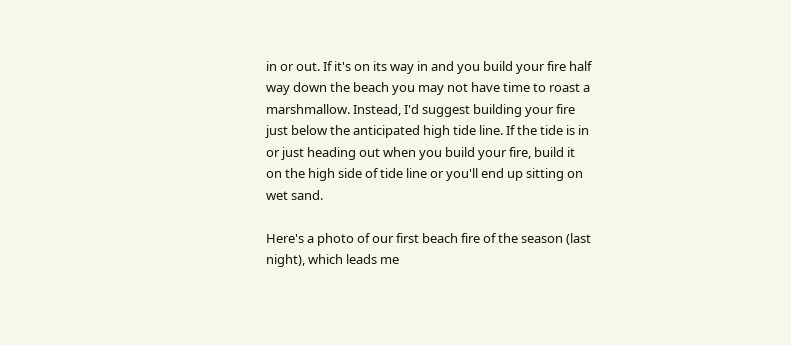in or out. If it's on its way in and you build your fire half way down the beach you may not have time to roast a marshmallow. Instead, I'd suggest building your fire just below the anticipated high tide line. If the tide is in or just heading out when you build your fire, build it on the high side of tide line or you'll end up sitting on wet sand.

Here's a photo of our first beach fire of the season (last night), which leads me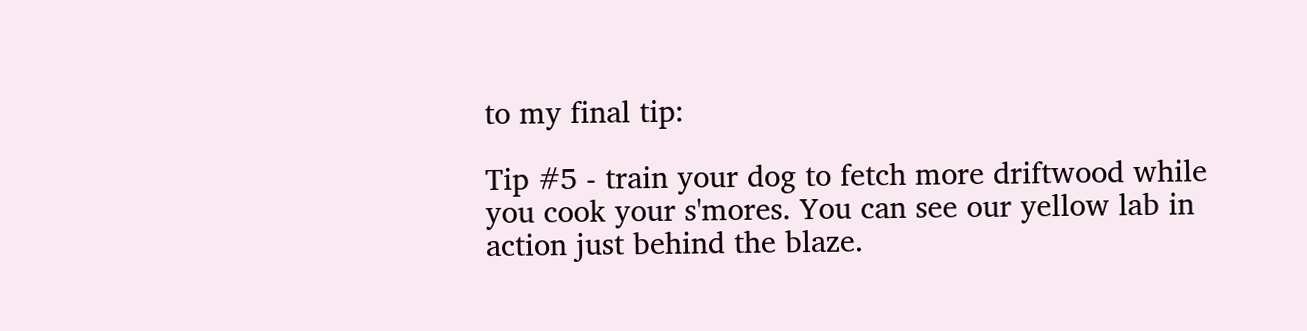to my final tip:

Tip #5 - train your dog to fetch more driftwood while you cook your s'mores. You can see our yellow lab in action just behind the blaze.